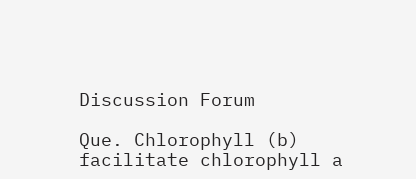Discussion Forum

Que. Chlorophyll (b) facilitate chlorophyll a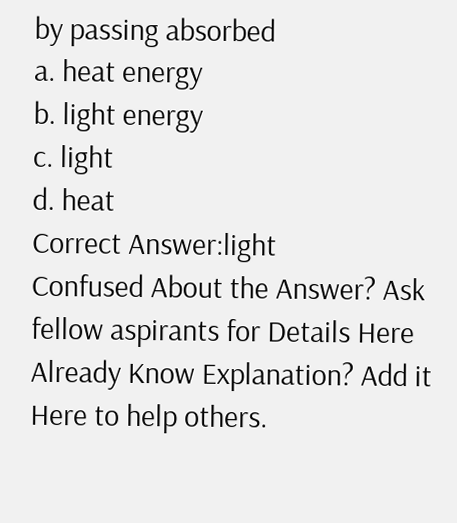by passing absorbed
a. heat energy
b. light energy
c. light
d. heat
Correct Answer:light
Confused About the Answer? Ask fellow aspirants for Details Here
Already Know Explanation? Add it Here to help others.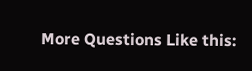More Questions Like this: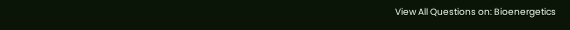View All Questions on: Bioenergetics